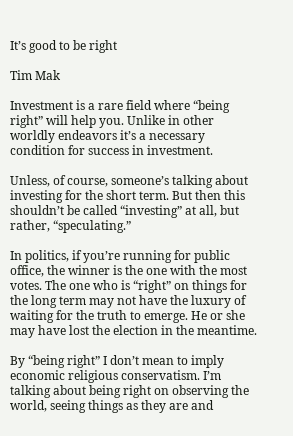It’s good to be right

Tim Mak

Investment is a rare field where “being right” will help you. Unlike in other worldly endeavors it’s a necessary condition for success in investment.

Unless, of course, someone’s talking about investing for the short term. But then this shouldn’t be called “investing” at all, but rather, “speculating.”

In politics, if you’re running for public office, the winner is the one with the most votes. The one who is “right” on things for the long term may not have the luxury of waiting for the truth to emerge. He or she may have lost the election in the meantime.

By “being right” I don’t mean to imply economic religious conservatism. I’m talking about being right on observing the world, seeing things as they are and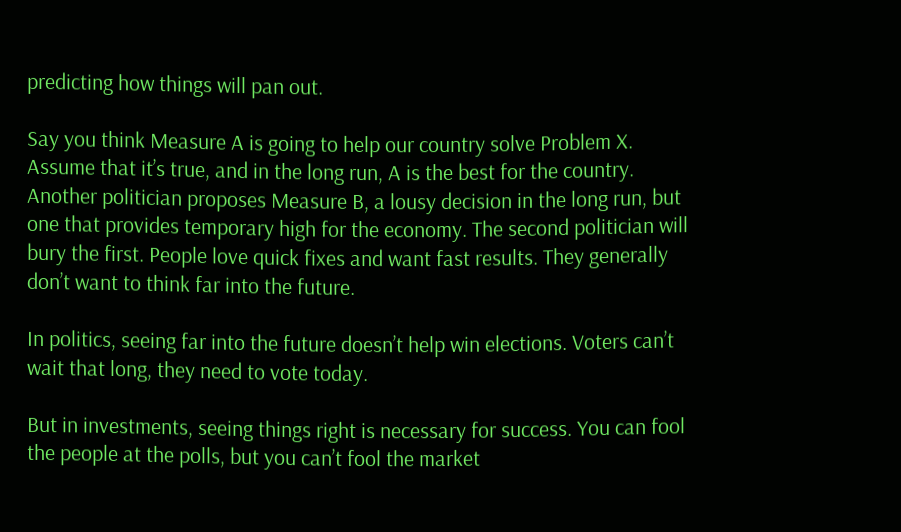predicting how things will pan out.

Say you think Measure A is going to help our country solve Problem X. Assume that it’s true, and in the long run, A is the best for the country. Another politician proposes Measure B, a lousy decision in the long run, but one that provides temporary high for the economy. The second politician will bury the first. People love quick fixes and want fast results. They generally don’t want to think far into the future.

In politics, seeing far into the future doesn’t help win elections. Voters can’t wait that long, they need to vote today.

But in investments, seeing things right is necessary for success. You can fool the people at the polls, but you can’t fool the market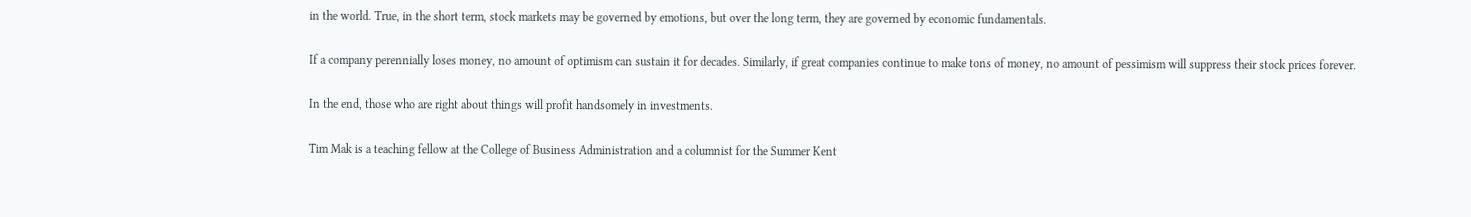in the world. True, in the short term, stock markets may be governed by emotions, but over the long term, they are governed by economic fundamentals.

If a company perennially loses money, no amount of optimism can sustain it for decades. Similarly, if great companies continue to make tons of money, no amount of pessimism will suppress their stock prices forever.

In the end, those who are right about things will profit handsomely in investments.

Tim Mak is a teaching fellow at the College of Business Administration and a columnist for the Summer Kent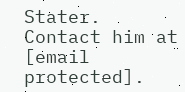Stater. Contact him at [email protected].